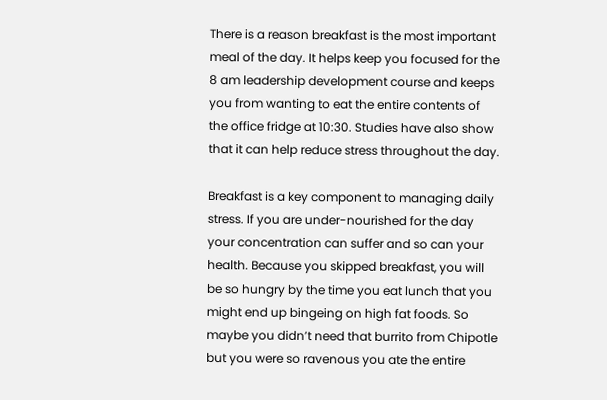There is a reason breakfast is the most important meal of the day. It helps keep you focused for the 8 am leadership development course and keeps you from wanting to eat the entire contents of the office fridge at 10:30. Studies have also show that it can help reduce stress throughout the day.

Breakfast is a key component to managing daily stress. If you are under-nourished for the day your concentration can suffer and so can your health. Because you skipped breakfast, you will be so hungry by the time you eat lunch that you might end up bingeing on high fat foods. So maybe you didn’t need that burrito from Chipotle but you were so ravenous you ate the entire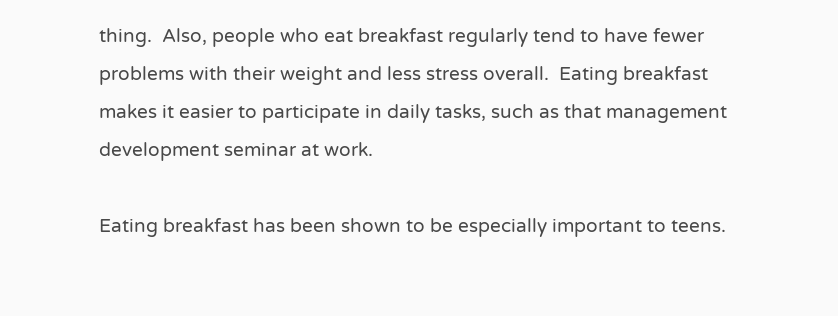thing.  Also, people who eat breakfast regularly tend to have fewer problems with their weight and less stress overall.  Eating breakfast makes it easier to participate in daily tasks, such as that management development seminar at work.

Eating breakfast has been shown to be especially important to teens.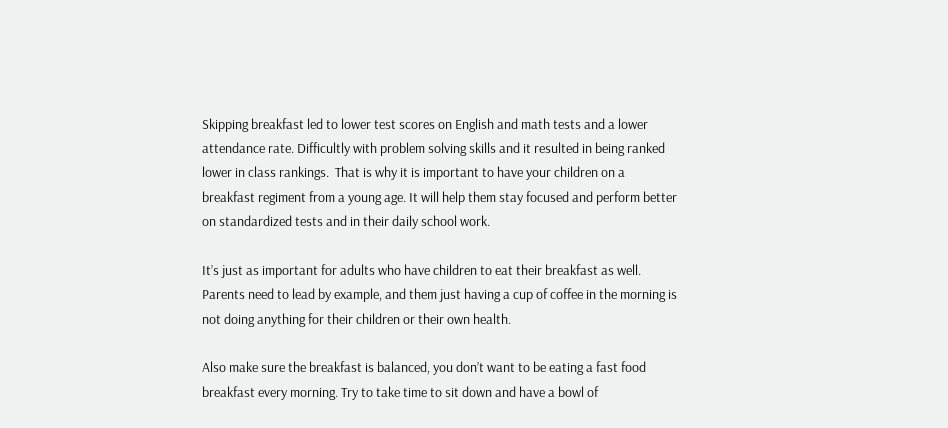Skipping breakfast led to lower test scores on English and math tests and a lower attendance rate. Difficultly with problem solving skills and it resulted in being ranked lower in class rankings.  That is why it is important to have your children on a breakfast regiment from a young age. It will help them stay focused and perform better on standardized tests and in their daily school work.

It’s just as important for adults who have children to eat their breakfast as well. Parents need to lead by example, and them just having a cup of coffee in the morning is not doing anything for their children or their own health.

Also make sure the breakfast is balanced, you don’t want to be eating a fast food breakfast every morning. Try to take time to sit down and have a bowl of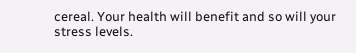cereal. Your health will benefit and so will your stress levels.